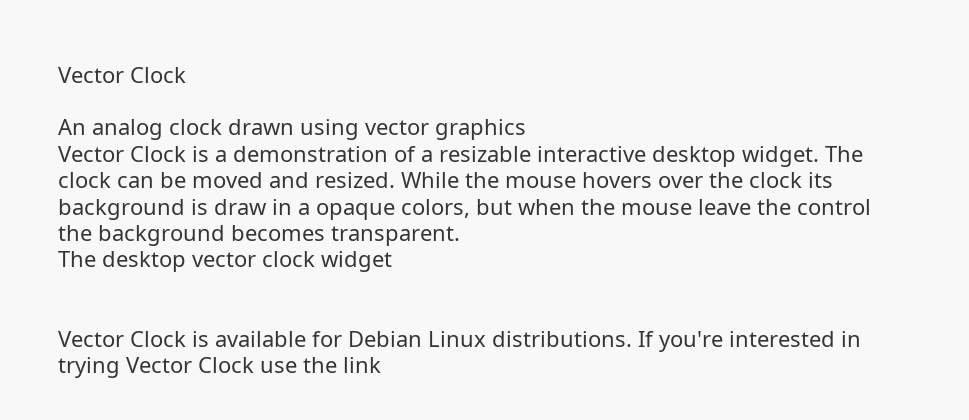Vector Clock

An analog clock drawn using vector graphics
Vector Clock is a demonstration of a resizable interactive desktop widget. The clock can be moved and resized. While the mouse hovers over the clock its background is draw in a opaque colors, but when the mouse leave the control the background becomes transparent.
The desktop vector clock widget


Vector Clock is available for Debian Linux distributions. If you're interested in trying Vector Clock use the link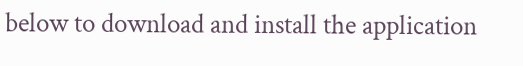below to download and install the application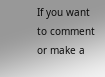If you want to comment or make a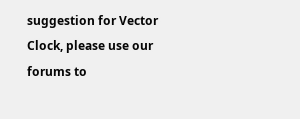suggestion for Vector Clock, please use our forums to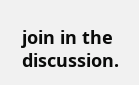join in the discussion.